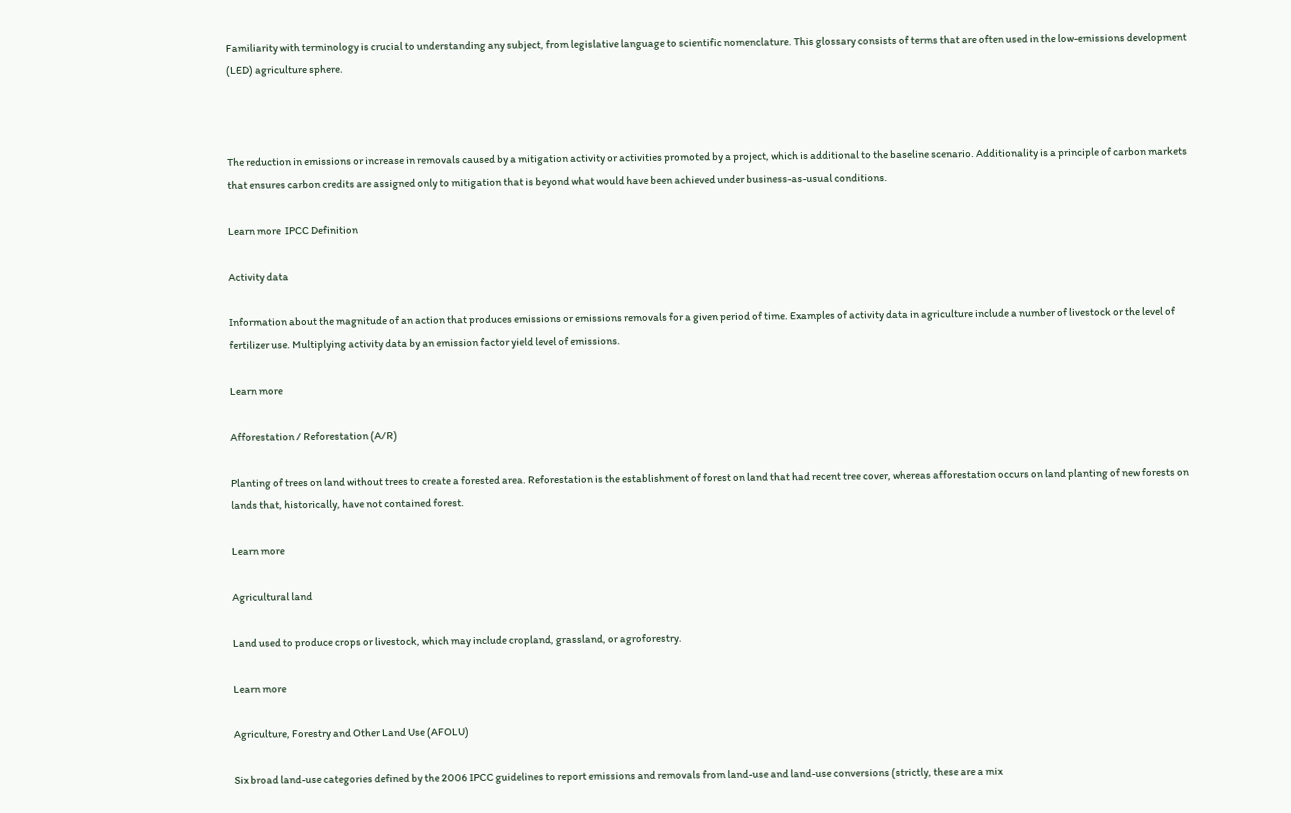Familiarity with terminology is crucial to understanding any subject, from legislative language to scientific nomenclature. This glossary consists of terms that are often used in the low-emissions development (LED) agriculture sphere.



The reduction in emissions or increase in removals caused by a mitigation activity or activities promoted by a project, which is additional to the baseline scenario. Additionality is a principle of carbon markets that ensures carbon credits are assigned only to mitigation that is beyond what would have been achieved under business-as-usual conditions.

Learn more  IPCC Definition

Activity data

Information about the magnitude of an action that produces emissions or emissions removals for a given period of time. Examples of activity data in agriculture include a number of livestock or the level of fertilizer use. Multiplying activity data by an emission factor yield level of emissions.

Learn more

Afforestation / Reforestation (A/R)

Planting of trees on land without trees to create a forested area. Reforestation is the establishment of forest on land that had recent tree cover, whereas afforestation occurs on land planting of new forests on lands that, historically, have not contained forest.

Learn more

Agricultural land

Land used to produce crops or livestock, which may include cropland, grassland, or agroforestry.

Learn more

Agriculture, Forestry and Other Land Use (AFOLU)

Six broad land-use categories defined by the 2006 IPCC guidelines to report emissions and removals from land-use and land-use conversions (strictly, these are a mix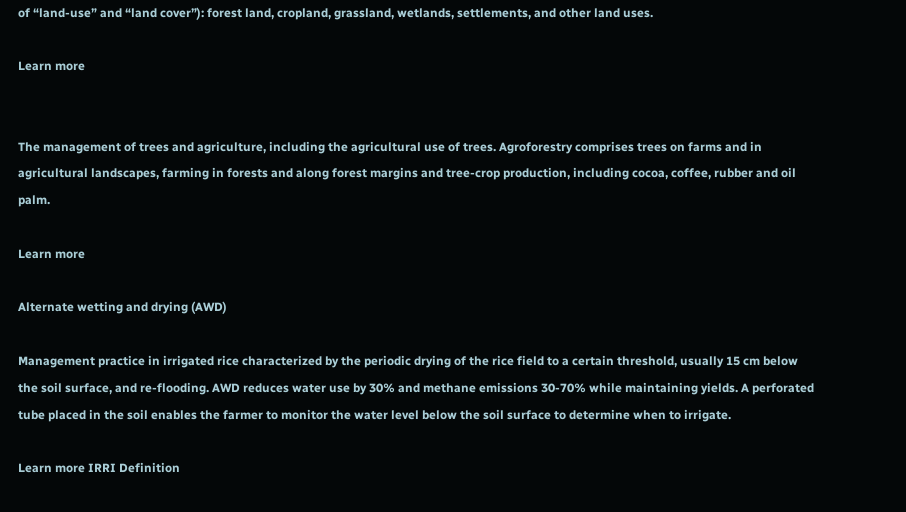of “land-use” and “land cover”): forest land, cropland, grassland, wetlands, settlements, and other land uses.

Learn more


The management of trees and agriculture, including the agricultural use of trees. Agroforestry comprises trees on farms and in agricultural landscapes, farming in forests and along forest margins and tree-crop production, including cocoa, coffee, rubber and oil palm.

Learn more

Alternate wetting and drying (AWD)

Management practice in irrigated rice characterized by the periodic drying of the rice field to a certain threshold, usually 15 cm below the soil surface, and re-flooding. AWD reduces water use by 30% and methane emissions 30-70% while maintaining yields. A perforated tube placed in the soil enables the farmer to monitor the water level below the soil surface to determine when to irrigate.

Learn more IRRI Definition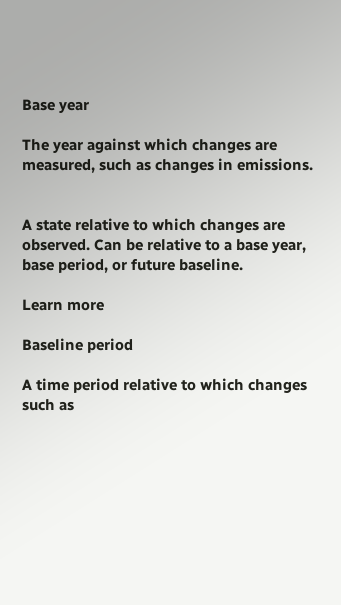Base year

The year against which changes are measured, such as changes in emissions.


A state relative to which changes are observed. Can be relative to a base year, base period, or future baseline.

Learn more

Baseline period

A time period relative to which changes such as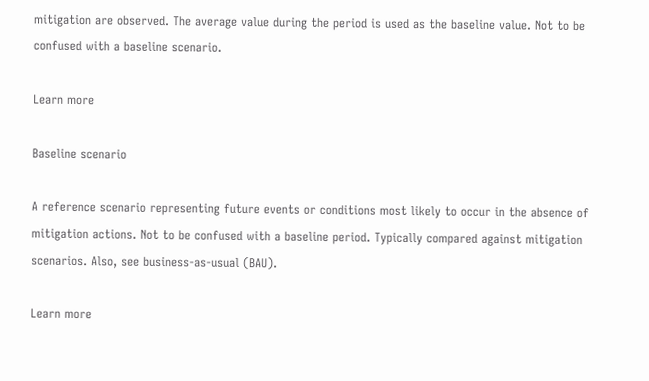mitigation are observed. The average value during the period is used as the baseline value. Not to be confused with a baseline scenario.

Learn more

Baseline scenario

A reference scenario representing future events or conditions most likely to occur in the absence of mitigation actions. Not to be confused with a baseline period. Typically compared against mitigation scenarios. Also, see business-as-usual (BAU).

Learn more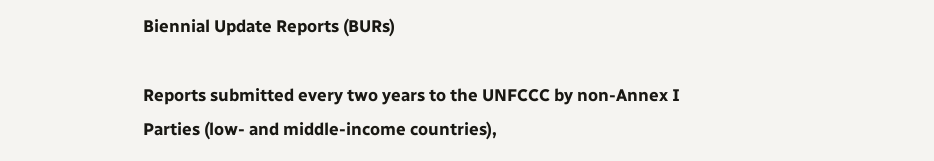Biennial Update Reports (BURs)

Reports submitted every two years to the UNFCCC by non-Annex I Parties (low- and middle-income countries),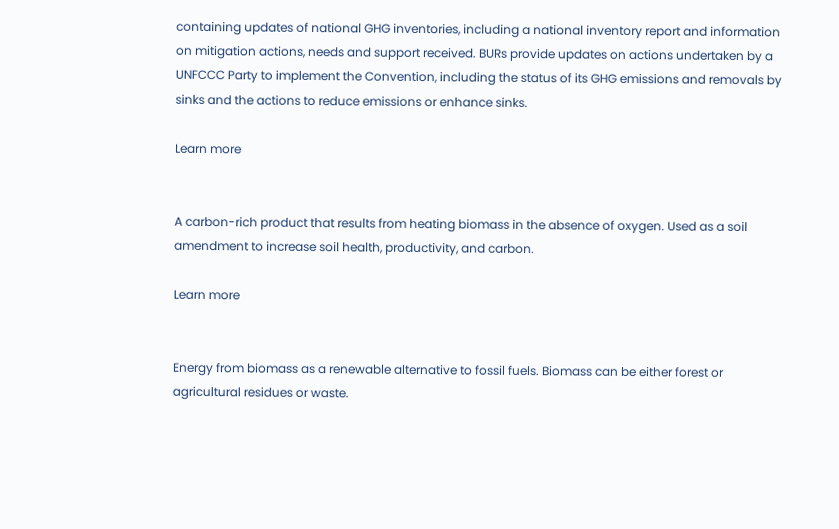containing updates of national GHG inventories, including a national inventory report and information on mitigation actions, needs and support received. BURs provide updates on actions undertaken by a UNFCCC Party to implement the Convention, including the status of its GHG emissions and removals by sinks and the actions to reduce emissions or enhance sinks.

Learn more


A carbon-rich product that results from heating biomass in the absence of oxygen. Used as a soil amendment to increase soil health, productivity, and carbon.

Learn more


Energy from biomass as a renewable alternative to fossil fuels. Biomass can be either forest or agricultural residues or waste.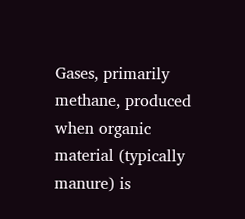Gases, primarily methane, produced when organic material (typically manure) is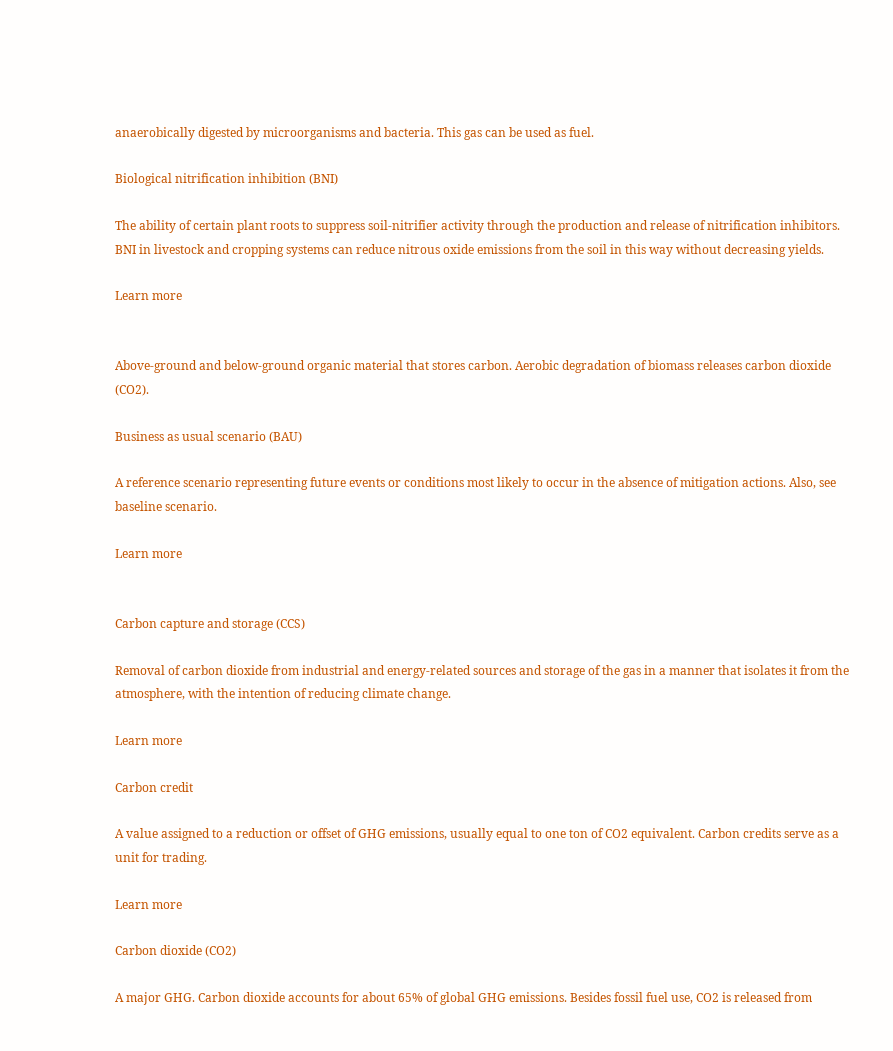anaerobically digested by microorganisms and bacteria. This gas can be used as fuel.

Biological nitrification inhibition (BNI)

The ability of certain plant roots to suppress soil-nitrifier activity through the production and release of nitrification inhibitors. BNI in livestock and cropping systems can reduce nitrous oxide emissions from the soil in this way without decreasing yields.

Learn more


Above-ground and below-ground organic material that stores carbon. Aerobic degradation of biomass releases carbon dioxide (CO2).

Business as usual scenario (BAU)

A reference scenario representing future events or conditions most likely to occur in the absence of mitigation actions. Also, see baseline scenario.

Learn more


Carbon capture and storage (CCS)

Removal of carbon dioxide from industrial and energy-related sources and storage of the gas in a manner that isolates it from the atmosphere, with the intention of reducing climate change.

Learn more

Carbon credit

A value assigned to a reduction or offset of GHG emissions, usually equal to one ton of CO2 equivalent. Carbon credits serve as a unit for trading.

Learn more

Carbon dioxide (CO2)

A major GHG. Carbon dioxide accounts for about 65% of global GHG emissions. Besides fossil fuel use, CO2 is released from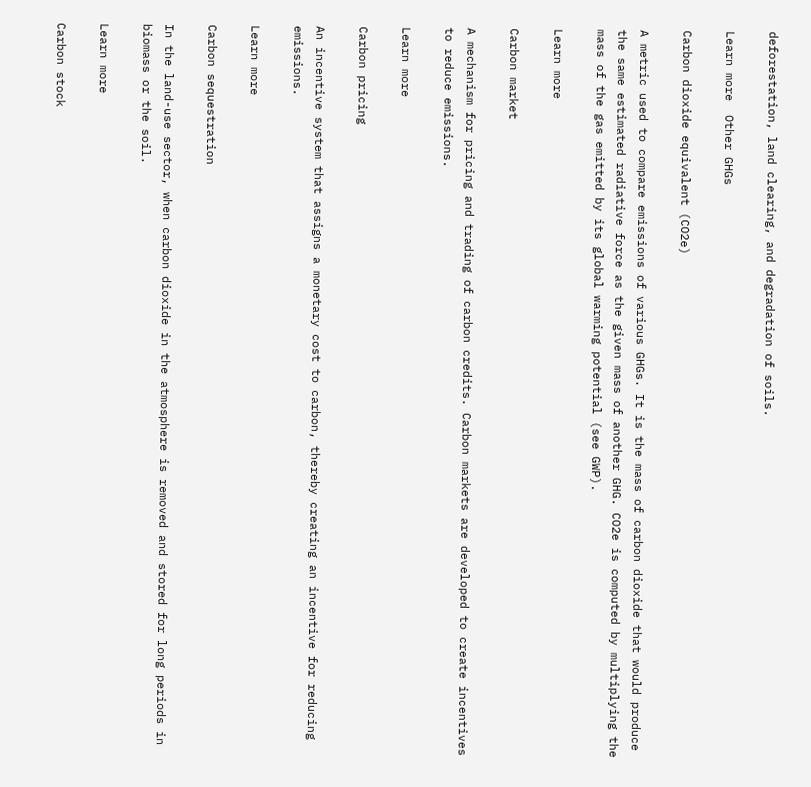deforestation, land clearing, and degradation of soils.

Learn more  Other GHGs

Carbon dioxide equivalent (CO2e)

A metric used to compare emissions of various GHGs. It is the mass of carbon dioxide that would produce the same estimated radiative force as the given mass of another GHG. CO2e is computed by multiplying the mass of the gas emitted by its global warming potential (see GWP).

Learn more

Carbon market

A mechanism for pricing and trading of carbon credits. Carbon markets are developed to create incentives to reduce emissions.

Learn more

Carbon pricing

An incentive system that assigns a monetary cost to carbon, thereby creating an incentive for reducing emissions.

Learn more

Carbon sequestration

In the land-use sector, when carbon dioxide in the atmosphere is removed and stored for long periods in biomass or the soil.

Learn more

Carbon stock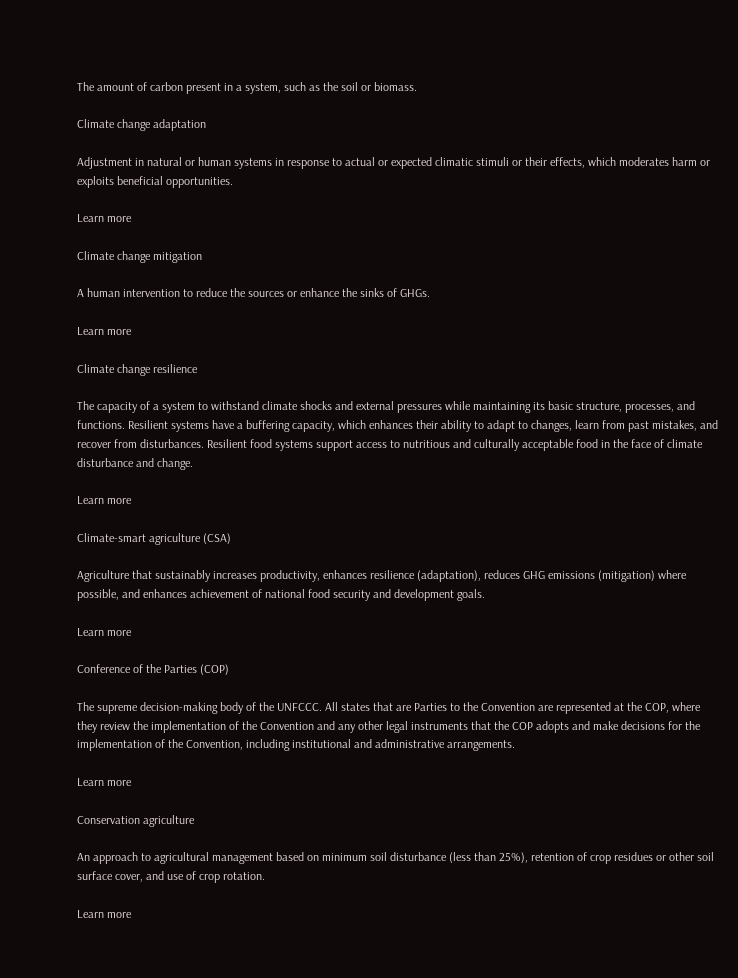The amount of carbon present in a system, such as the soil or biomass.

Climate change adaptation

Adjustment in natural or human systems in response to actual or expected climatic stimuli or their effects, which moderates harm or exploits beneficial opportunities.

Learn more

Climate change mitigation

A human intervention to reduce the sources or enhance the sinks of GHGs.

Learn more

Climate change resilience

The capacity of a system to withstand climate shocks and external pressures while maintaining its basic structure, processes, and functions. Resilient systems have a buffering capacity, which enhances their ability to adapt to changes, learn from past mistakes, and recover from disturbances. Resilient food systems support access to nutritious and culturally acceptable food in the face of climate disturbance and change.

Learn more

Climate-smart agriculture (CSA)

Agriculture that sustainably increases productivity, enhances resilience (adaptation), reduces GHG emissions (mitigation) where possible, and enhances achievement of national food security and development goals.

Learn more

Conference of the Parties (COP)

The supreme decision-making body of the UNFCCC. All states that are Parties to the Convention are represented at the COP, where they review the implementation of the Convention and any other legal instruments that the COP adopts and make decisions for the implementation of the Convention, including institutional and administrative arrangements.

Learn more

Conservation agriculture

An approach to agricultural management based on minimum soil disturbance (less than 25%), retention of crop residues or other soil surface cover, and use of crop rotation.

Learn more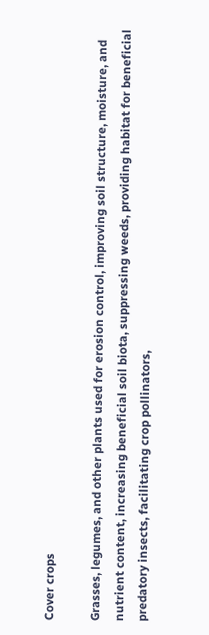Cover crops

Grasses, legumes, and other plants used for erosion control, improving soil structure, moisture, and nutrient content, increasing beneficial soil biota, suppressing weeds, providing habitat for beneficial predatory insects, facilitating crop pollinators,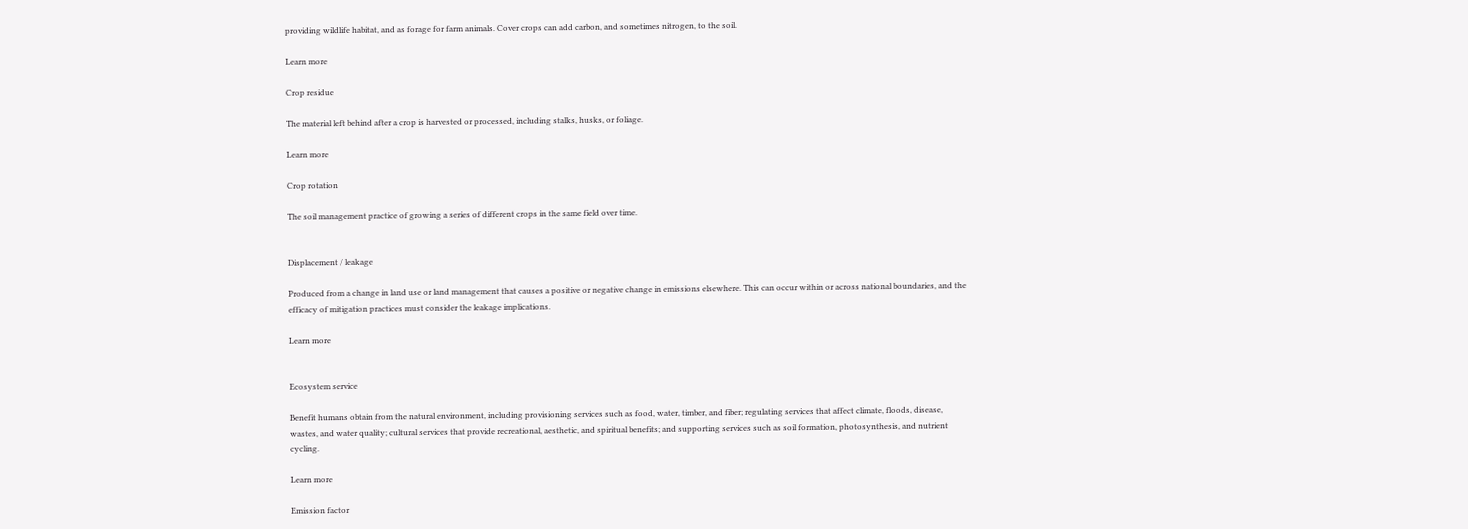providing wildlife habitat, and as forage for farm animals. Cover crops can add carbon, and sometimes nitrogen, to the soil.

Learn more

Crop residue

The material left behind after a crop is harvested or processed, including stalks, husks, or foliage.

Learn more

Crop rotation

The soil management practice of growing a series of different crops in the same field over time.


Displacement / leakage

Produced from a change in land use or land management that causes a positive or negative change in emissions elsewhere. This can occur within or across national boundaries, and the efficacy of mitigation practices must consider the leakage implications.

Learn more


Ecosystem service

Benefit humans obtain from the natural environment, including provisioning services such as food, water, timber, and fiber; regulating services that affect climate, floods, disease, wastes, and water quality; cultural services that provide recreational, aesthetic, and spiritual benefits; and supporting services such as soil formation, photosynthesis, and nutrient cycling.

Learn more

Emission factor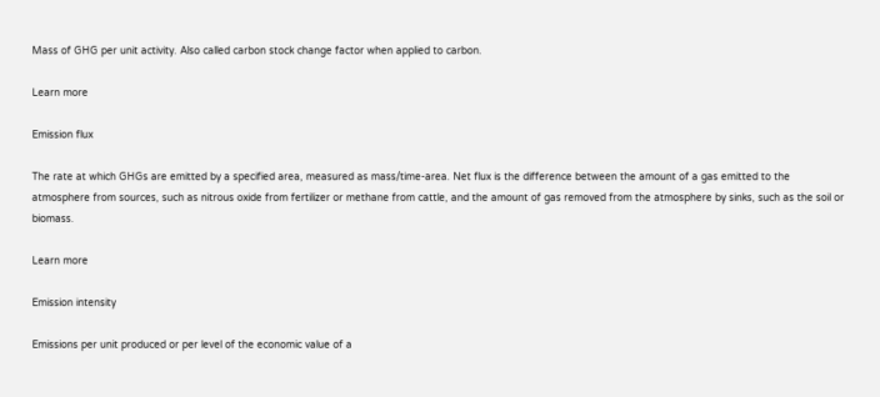Mass of GHG per unit activity. Also called carbon stock change factor when applied to carbon.

Learn more

Emission flux

The rate at which GHGs are emitted by a specified area, measured as mass/time-area. Net flux is the difference between the amount of a gas emitted to the atmosphere from sources, such as nitrous oxide from fertilizer or methane from cattle, and the amount of gas removed from the atmosphere by sinks, such as the soil or biomass.

Learn more

Emission intensity

Emissions per unit produced or per level of the economic value of a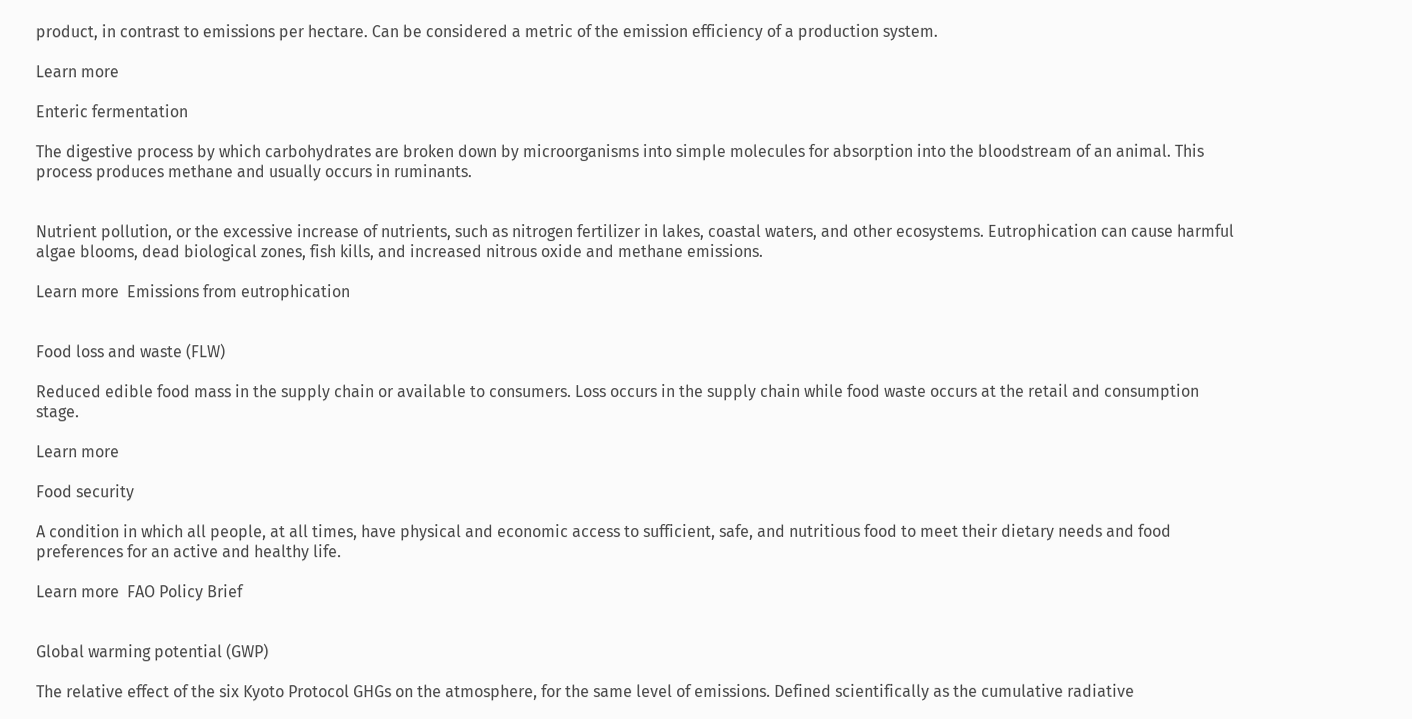product, in contrast to emissions per hectare. Can be considered a metric of the emission efficiency of a production system.

Learn more

Enteric fermentation

The digestive process by which carbohydrates are broken down by microorganisms into simple molecules for absorption into the bloodstream of an animal. This process produces methane and usually occurs in ruminants.


Nutrient pollution, or the excessive increase of nutrients, such as nitrogen fertilizer in lakes, coastal waters, and other ecosystems. Eutrophication can cause harmful algae blooms, dead biological zones, fish kills, and increased nitrous oxide and methane emissions.

Learn more  Emissions from eutrophication


Food loss and waste (FLW)

Reduced edible food mass in the supply chain or available to consumers. Loss occurs in the supply chain while food waste occurs at the retail and consumption stage.

Learn more

Food security

A condition in which all people, at all times, have physical and economic access to sufficient, safe, and nutritious food to meet their dietary needs and food preferences for an active and healthy life.

Learn more  FAO Policy Brief


Global warming potential (GWP)

The relative effect of the six Kyoto Protocol GHGs on the atmosphere, for the same level of emissions. Defined scientifically as the cumulative radiative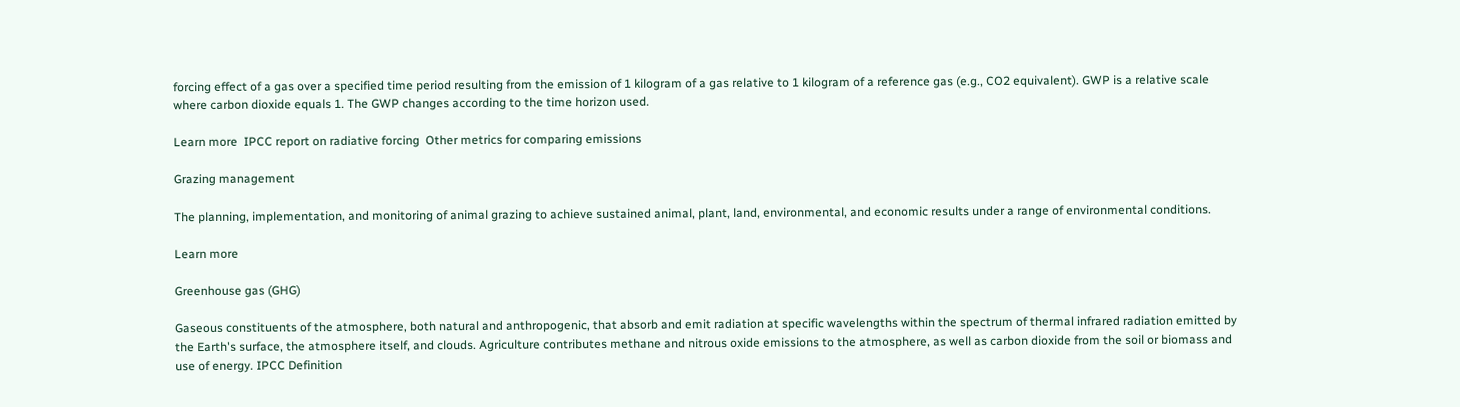forcing effect of a gas over a specified time period resulting from the emission of 1 kilogram of a gas relative to 1 kilogram of a reference gas (e.g., CO2 equivalent). GWP is a relative scale where carbon dioxide equals 1. The GWP changes according to the time horizon used.

Learn more  IPCC report on radiative forcing  Other metrics for comparing emissions

Grazing management

The planning, implementation, and monitoring of animal grazing to achieve sustained animal, plant, land, environmental, and economic results under a range of environmental conditions.

Learn more

Greenhouse gas (GHG)

Gaseous constituents of the atmosphere, both natural and anthropogenic, that absorb and emit radiation at specific wavelengths within the spectrum of thermal infrared radiation emitted by the Earth's surface, the atmosphere itself, and clouds. Agriculture contributes methane and nitrous oxide emissions to the atmosphere, as well as carbon dioxide from the soil or biomass and use of energy. IPCC Definition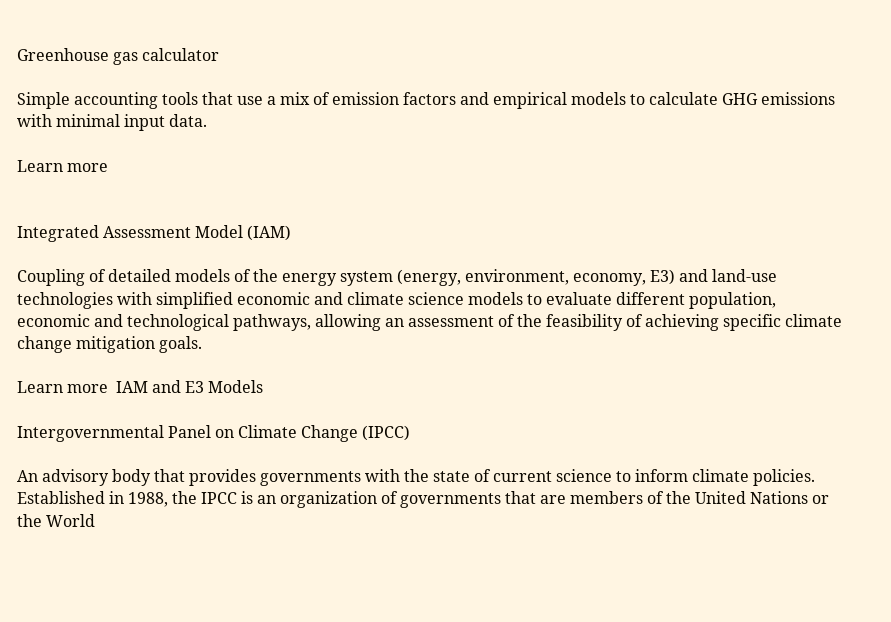Greenhouse gas calculator

Simple accounting tools that use a mix of emission factors and empirical models to calculate GHG emissions with minimal input data.

Learn more


Integrated Assessment Model (IAM)

Coupling of detailed models of the energy system (energy, environment, economy, E3) and land-use technologies with simplified economic and climate science models to evaluate different population, economic and technological pathways, allowing an assessment of the feasibility of achieving specific climate change mitigation goals.

Learn more  IAM and E3 Models

Intergovernmental Panel on Climate Change (IPCC)

An advisory body that provides governments with the state of current science to inform climate policies. Established in 1988, the IPCC is an organization of governments that are members of the United Nations or the World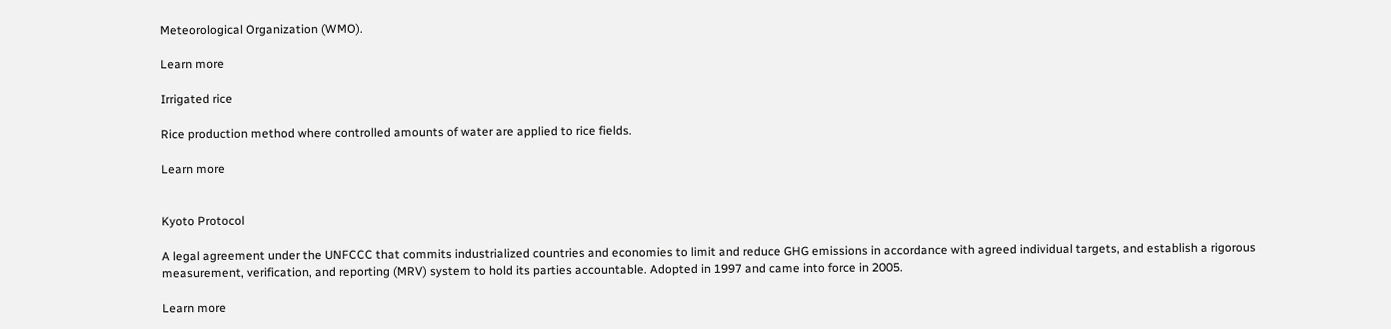Meteorological Organization (WMO).

Learn more

Irrigated rice

Rice production method where controlled amounts of water are applied to rice fields.

Learn more


Kyoto Protocol

A legal agreement under the UNFCCC that commits industrialized countries and economies to limit and reduce GHG emissions in accordance with agreed individual targets, and establish a rigorous measurement, verification, and reporting (MRV) system to hold its parties accountable. Adopted in 1997 and came into force in 2005.

Learn more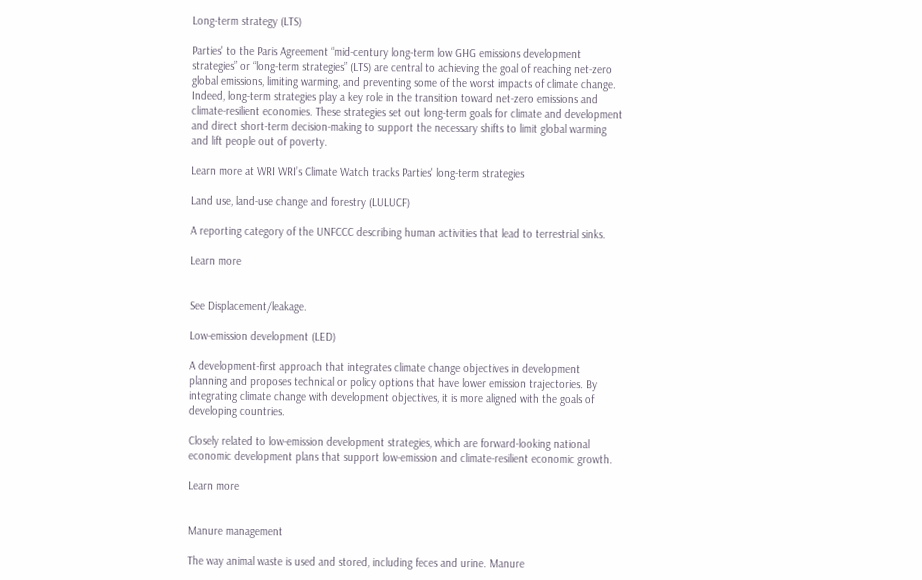Long-term strategy (LTS)

Parties' to the Paris Agreement “mid-century long-term low GHG emissions development strategies” or “long-term strategies” (LTS) are central to achieving the goal of reaching net-zero global emissions, limiting warming, and preventing some of the worst impacts of climate change. Indeed, long-term strategies play a key role in the transition toward net-zero emissions and climate-resilient economies. These strategies set out long-term goals for climate and development and direct short-term decision-making to support the necessary shifts to limit global warming and lift people out of poverty.

Learn more at WRI WRI’s Climate Watch tracks Parties' long-term strategies

Land use, land-use change and forestry (LULUCF)

A reporting category of the UNFCCC describing human activities that lead to terrestrial sinks.

Learn more


See Displacement/leakage.

Low-emission development (LED)

A development-first approach that integrates climate change objectives in development planning and proposes technical or policy options that have lower emission trajectories. By integrating climate change with development objectives, it is more aligned with the goals of developing countries.

Closely related to low-emission development strategies, which are forward-looking national economic development plans that support low-emission and climate-resilient economic growth.

Learn more


Manure management

The way animal waste is used and stored, including feces and urine. Manure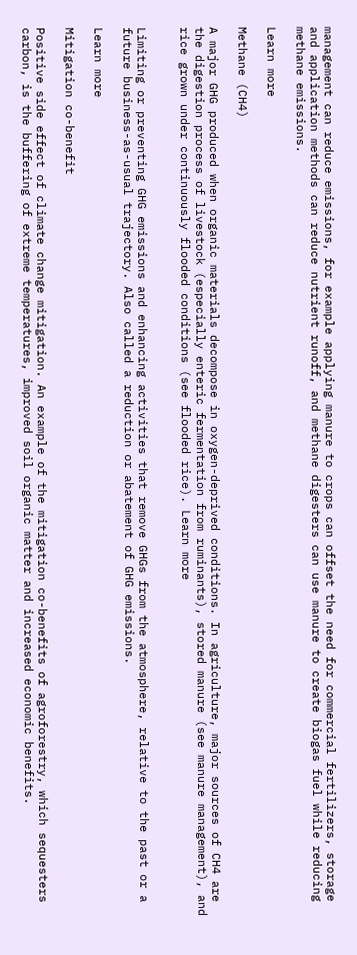management can reduce emissions, for example applying manure to crops can offset the need for commercial fertilizers, storage and application methods can reduce nutrient runoff, and methane digesters can use manure to create biogas fuel while reducing methane emissions.

Learn more

Methane (CH4)

A major GHG produced when organic materials decompose in oxygen-deprived conditions. In agriculture, major sources of CH4 are the digestion process of livestock (especially enteric fermentation from ruminants), stored manure (see manure management), and rice grown under continuously flooded conditions (see flooded rice). Learn more


Limiting or preventing GHG emissions and enhancing activities that remove GHGs from the atmosphere, relative to the past or a future business-as-usual trajectory. Also called a reduction or abatement of GHG emissions.

Learn more

Mitigation co-benefit

Positive side effect of climate change mitigation. An example of the mitigation co-benefits of agroforestry, which sequesters carbon, is the buffering of extreme temperatures, improved soil organic matter and increased economic benefits.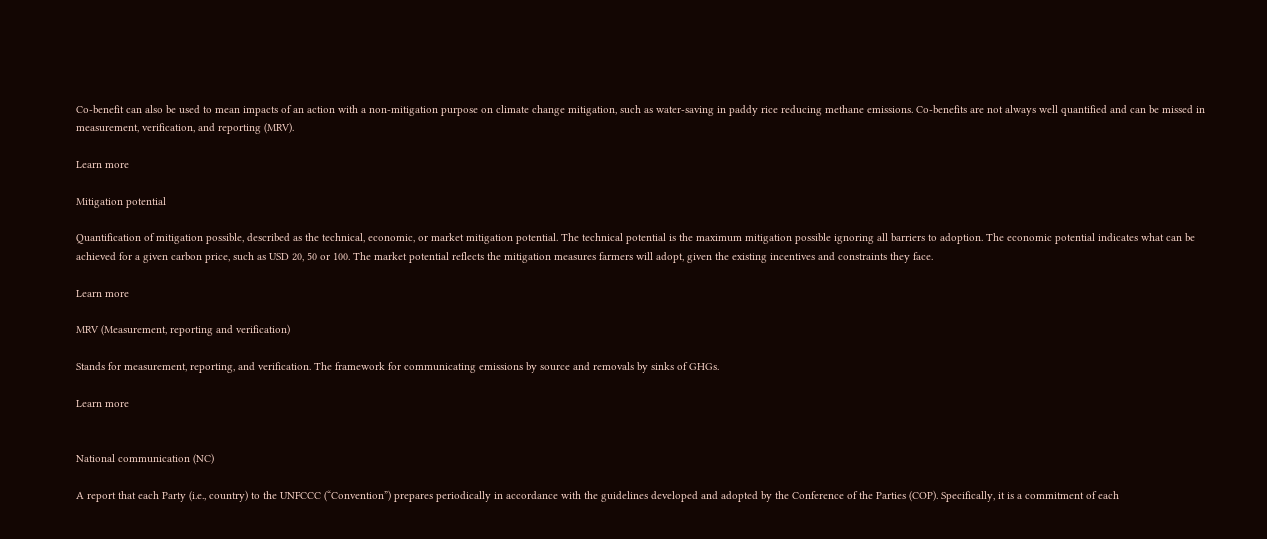Co-benefit can also be used to mean impacts of an action with a non-mitigation purpose on climate change mitigation, such as water-saving in paddy rice reducing methane emissions. Co-benefits are not always well quantified and can be missed in measurement, verification, and reporting (MRV).

Learn more

Mitigation potential

Quantification of mitigation possible, described as the technical, economic, or market mitigation potential. The technical potential is the maximum mitigation possible ignoring all barriers to adoption. The economic potential indicates what can be achieved for a given carbon price, such as USD 20, 50 or 100. The market potential reflects the mitigation measures farmers will adopt, given the existing incentives and constraints they face.

Learn more

MRV (Measurement, reporting and verification)

Stands for measurement, reporting, and verification. The framework for communicating emissions by source and removals by sinks of GHGs.

Learn more


National communication (NC)

A report that each Party (i.e., country) to the UNFCCC (“Convention”) prepares periodically in accordance with the guidelines developed and adopted by the Conference of the Parties (COP). Specifically, it is a commitment of each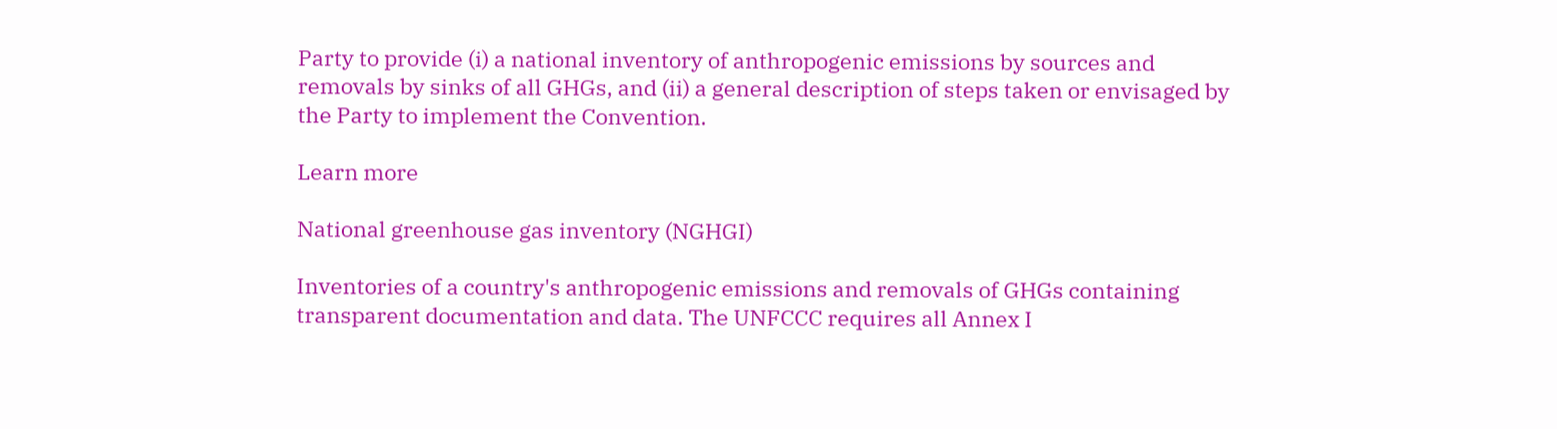Party to provide (i) a national inventory of anthropogenic emissions by sources and removals by sinks of all GHGs, and (ii) a general description of steps taken or envisaged by the Party to implement the Convention.

Learn more

National greenhouse gas inventory (NGHGI)

Inventories of a country's anthropogenic emissions and removals of GHGs containing transparent documentation and data. The UNFCCC requires all Annex I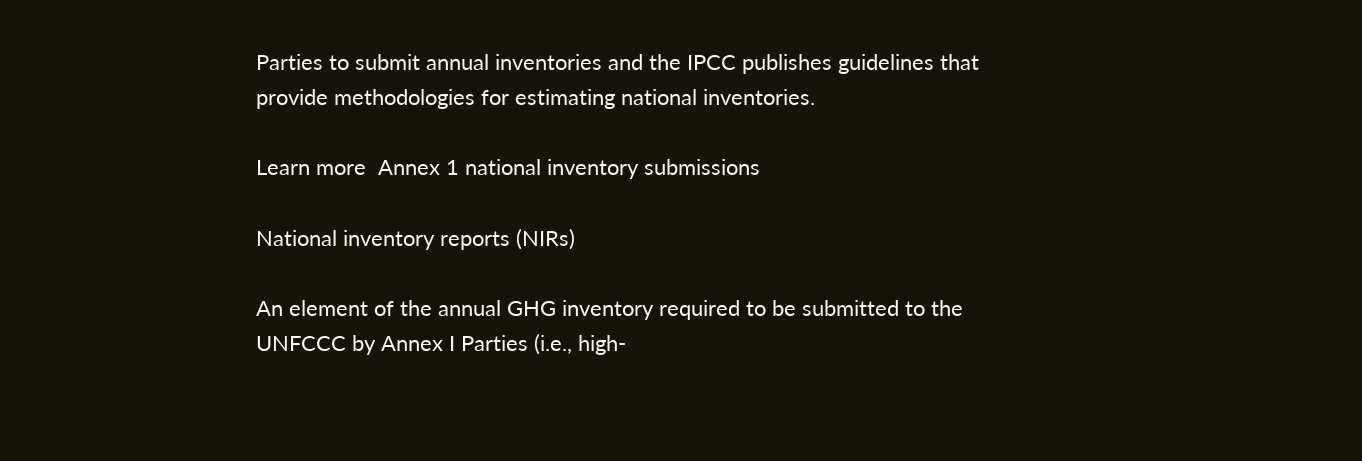Parties to submit annual inventories and the IPCC publishes guidelines that provide methodologies for estimating national inventories.

Learn more  Annex 1 national inventory submissions

National inventory reports (NIRs)

An element of the annual GHG inventory required to be submitted to the UNFCCC by Annex I Parties (i.e., high-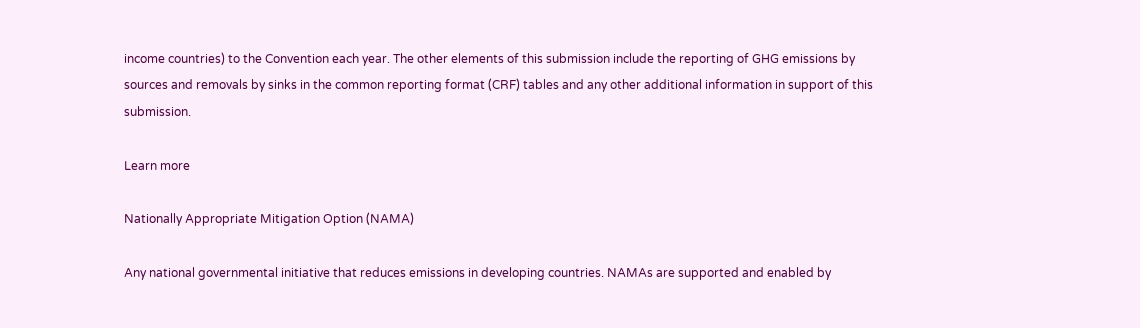income countries) to the Convention each year. The other elements of this submission include the reporting of GHG emissions by sources and removals by sinks in the common reporting format (CRF) tables and any other additional information in support of this submission.

Learn more

Nationally Appropriate Mitigation Option (NAMA)

Any national governmental initiative that reduces emissions in developing countries. NAMAs are supported and enabled by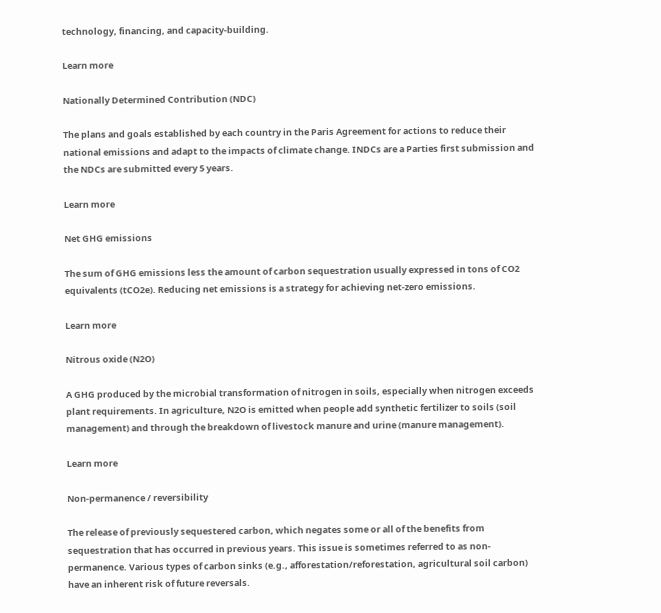technology, financing, and capacity-building.

Learn more

Nationally Determined Contribution (NDC)

The plans and goals established by each country in the Paris Agreement for actions to reduce their national emissions and adapt to the impacts of climate change. INDCs are a Parties first submission and the NDCs are submitted every 5 years.

Learn more

Net GHG emissions

The sum of GHG emissions less the amount of carbon sequestration usually expressed in tons of CO2 equivalents (tCO2e). Reducing net emissions is a strategy for achieving net-zero emissions.

Learn more

Nitrous oxide (N2O)

A GHG produced by the microbial transformation of nitrogen in soils, especially when nitrogen exceeds plant requirements. In agriculture, N2O is emitted when people add synthetic fertilizer to soils (soil management) and through the breakdown of livestock manure and urine (manure management).

Learn more

Non-permanence / reversibility

The release of previously sequestered carbon, which negates some or all of the benefits from sequestration that has occurred in previous years. This issue is sometimes referred to as non-permanence. Various types of carbon sinks (e.g., afforestation/reforestation, agricultural soil carbon) have an inherent risk of future reversals.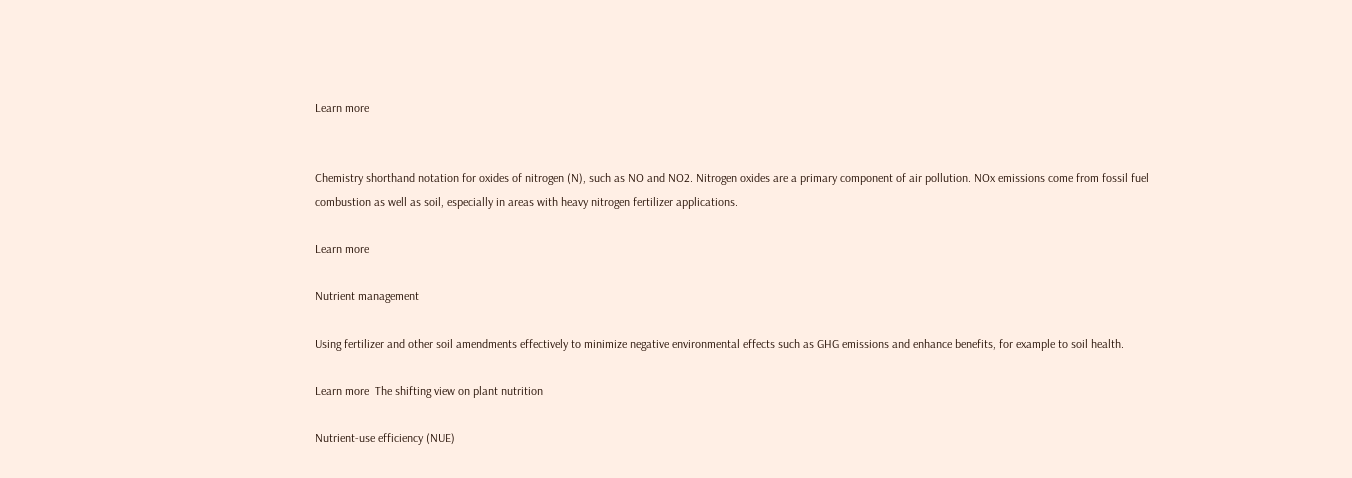Learn more


Chemistry shorthand notation for oxides of nitrogen (N), such as NO and NO2. Nitrogen oxides are a primary component of air pollution. NOx emissions come from fossil fuel combustion as well as soil, especially in areas with heavy nitrogen fertilizer applications.

Learn more

Nutrient management

Using fertilizer and other soil amendments effectively to minimize negative environmental effects such as GHG emissions and enhance benefits, for example to soil health.

Learn more  The shifting view on plant nutrition

Nutrient-use efficiency (NUE)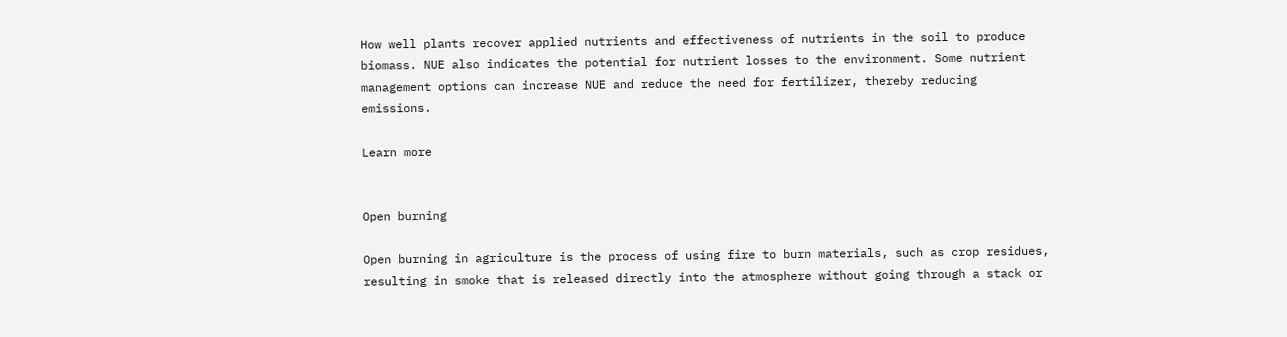How well plants recover applied nutrients and effectiveness of nutrients in the soil to produce biomass. NUE also indicates the potential for nutrient losses to the environment. Some nutrient management options can increase NUE and reduce the need for fertilizer, thereby reducing emissions.

Learn more


Open burning

Open burning in agriculture is the process of using fire to burn materials, such as crop residues, resulting in smoke that is released directly into the atmosphere without going through a stack or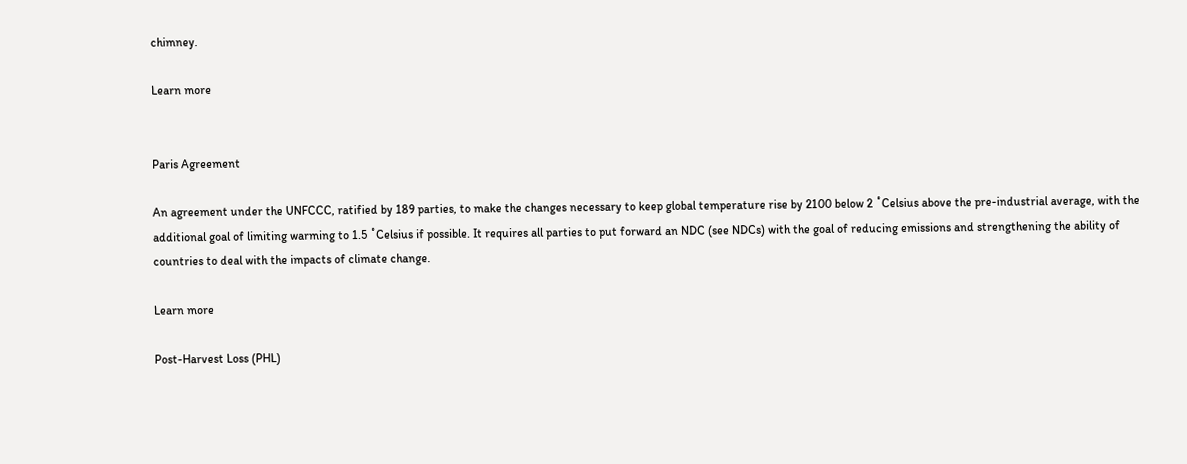chimney.

Learn more


Paris Agreement

An agreement under the UNFCCC, ratified by 189 parties, to make the changes necessary to keep global temperature rise by 2100 below 2 ˚Celsius above the pre-industrial average, with the additional goal of limiting warming to 1.5 ˚Celsius if possible. It requires all parties to put forward an NDC (see NDCs) with the goal of reducing emissions and strengthening the ability of countries to deal with the impacts of climate change.

Learn more

Post-Harvest Loss (PHL)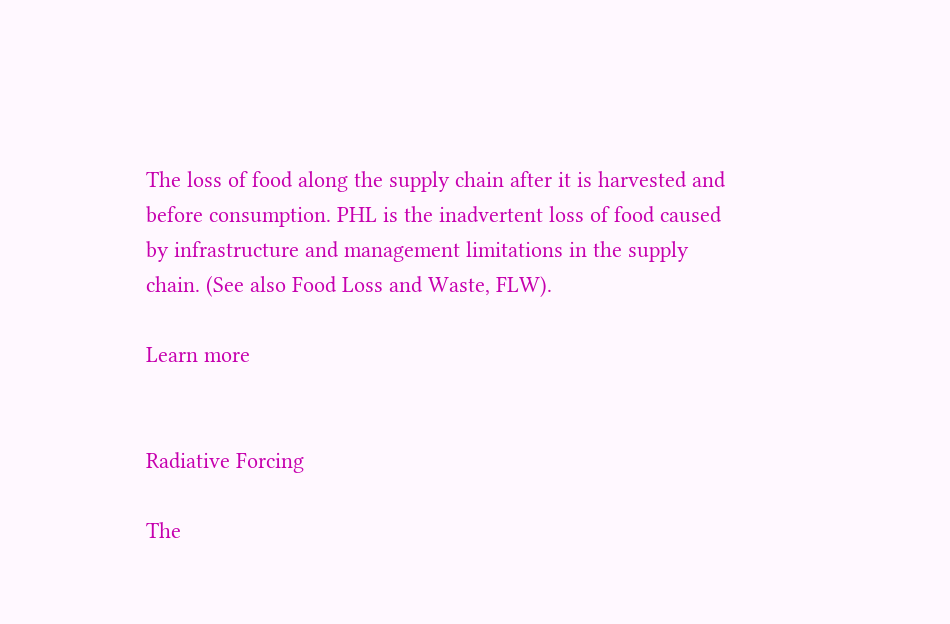The loss of food along the supply chain after it is harvested and before consumption. PHL is the inadvertent loss of food caused by infrastructure and management limitations in the supply chain. (See also Food Loss and Waste, FLW).

Learn more


Radiative Forcing

The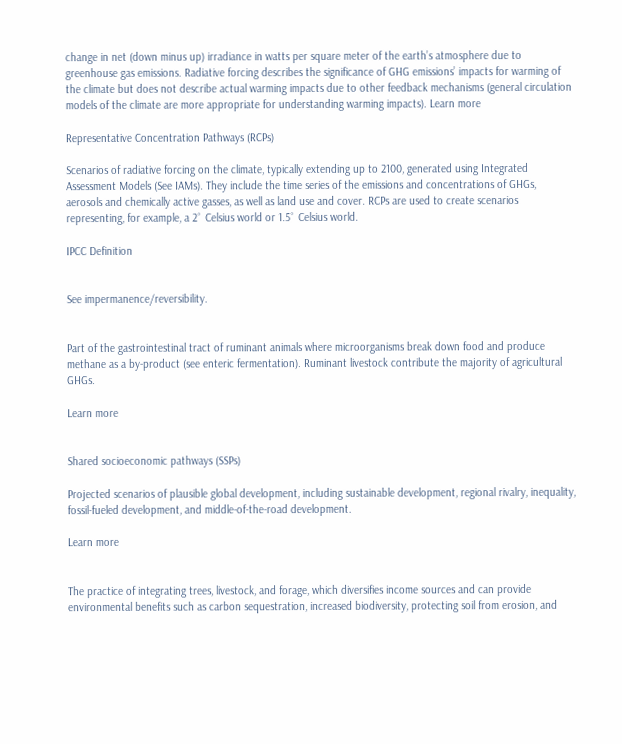change in net (down minus up) irradiance in watts per square meter of the earth’s atmosphere due to greenhouse gas emissions. Radiative forcing describes the significance of GHG emissions’ impacts for warming of the climate but does not describe actual warming impacts due to other feedback mechanisms (general circulation models of the climate are more appropriate for understanding warming impacts). Learn more

Representative Concentration Pathways (RCPs)

Scenarios of radiative forcing on the climate, typically extending up to 2100, generated using Integrated Assessment Models (See IAMs). They include the time series of the emissions and concentrations of GHGs, aerosols and chemically active gasses, as well as land use and cover. RCPs are used to create scenarios representing, for example, a 2˚ Celsius world or 1.5˚ Celsius world.

IPCC Definition


See impermanence/reversibility.


Part of the gastrointestinal tract of ruminant animals where microorganisms break down food and produce methane as a by-product (see enteric fermentation). Ruminant livestock contribute the majority of agricultural GHGs.

Learn more


Shared socioeconomic pathways (SSPs)

Projected scenarios of plausible global development, including sustainable development, regional rivalry, inequality, fossil-fueled development, and middle-of-the-road development.

Learn more


The practice of integrating trees, livestock, and forage, which diversifies income sources and can provide environmental benefits such as carbon sequestration, increased biodiversity, protecting soil from erosion, and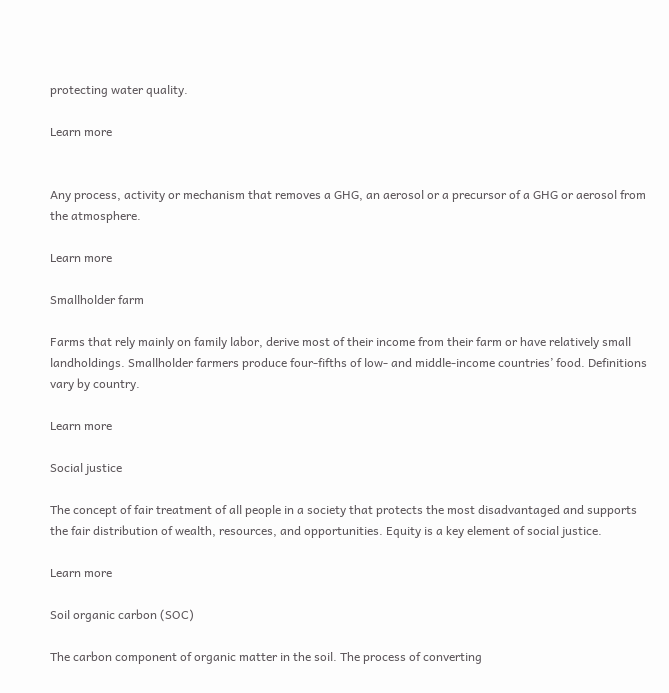protecting water quality.

Learn more


Any process, activity or mechanism that removes a GHG, an aerosol or a precursor of a GHG or aerosol from the atmosphere.

Learn more

Smallholder farm

Farms that rely mainly on family labor, derive most of their income from their farm or have relatively small landholdings. Smallholder farmers produce four-fifths of low- and middle-income countries’ food. Definitions vary by country.

Learn more

Social justice

The concept of fair treatment of all people in a society that protects the most disadvantaged and supports the fair distribution of wealth, resources, and opportunities. Equity is a key element of social justice.

Learn more

Soil organic carbon (SOC)

The carbon component of organic matter in the soil. The process of converting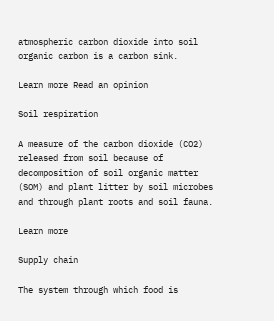atmospheric carbon dioxide into soil organic carbon is a carbon sink.

Learn more Read an opinion

Soil respiration

A measure of the carbon dioxide (CO2) released from soil because of decomposition of soil organic matter (SOM) and plant litter by soil microbes and through plant roots and soil fauna.

Learn more

Supply chain

The system through which food is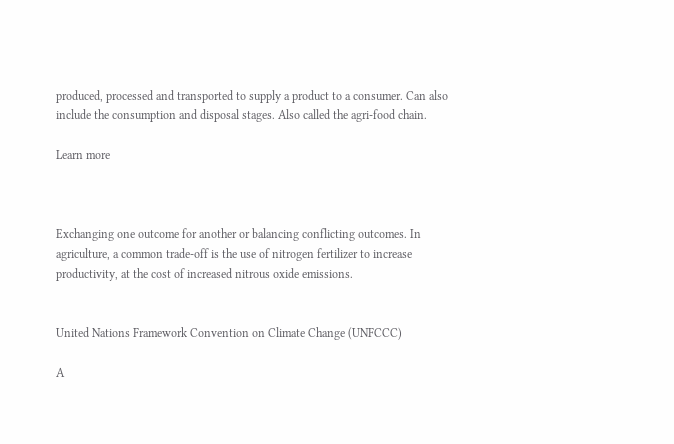produced, processed and transported to supply a product to a consumer. Can also include the consumption and disposal stages. Also called the agri-food chain.

Learn more



Exchanging one outcome for another or balancing conflicting outcomes. In agriculture, a common trade-off is the use of nitrogen fertilizer to increase productivity, at the cost of increased nitrous oxide emissions.


United Nations Framework Convention on Climate Change (UNFCCC)

A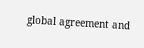global agreement and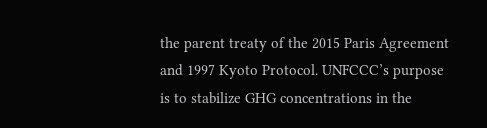the parent treaty of the 2015 Paris Agreement and 1997 Kyoto Protocol. UNFCCC’s purpose is to stabilize GHG concentrations in the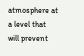atmosphere at a level that will prevent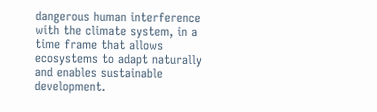dangerous human interference with the climate system, in a time frame that allows ecosystems to adapt naturally and enables sustainable development.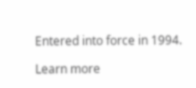Entered into force in 1994.

Learn more